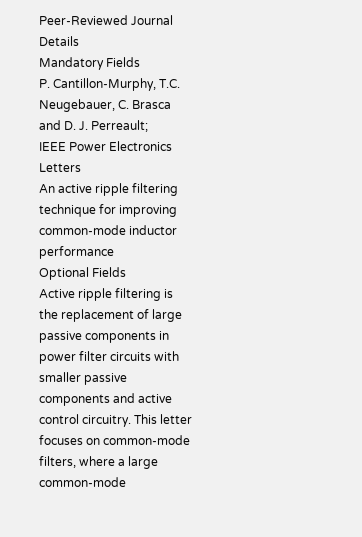Peer-Reviewed Journal Details
Mandatory Fields
P. Cantillon-Murphy, T.C. Neugebauer, C. Brasca and D. J. Perreault;
IEEE Power Electronics Letters
An active ripple filtering technique for improving common-mode inductor performance
Optional Fields
Active ripple filtering is the replacement of large passive components in power filter circuits with smaller passive components and active control circuitry. This letter focuses on common-mode filters, where a large common-mode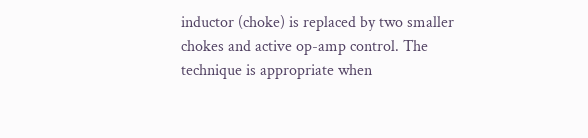inductor (choke) is replaced by two smaller chokes and active op-amp control. The technique is appropriate when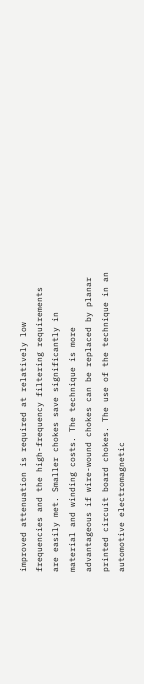improved attenuation is required at relatively low frequencies and the high-frequency filtering requirements are easily met. Smaller chokes save significantly in material and winding costs. The technique is more advantageous if wire-wound chokes can be replaced by planar printed circuit board chokes. The use of the technique in an automotive electromagnetic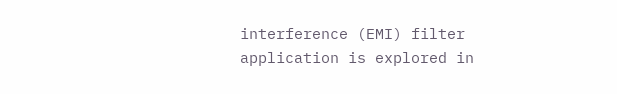interference (EMI) filter application is explored in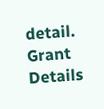detail.
Grant Details